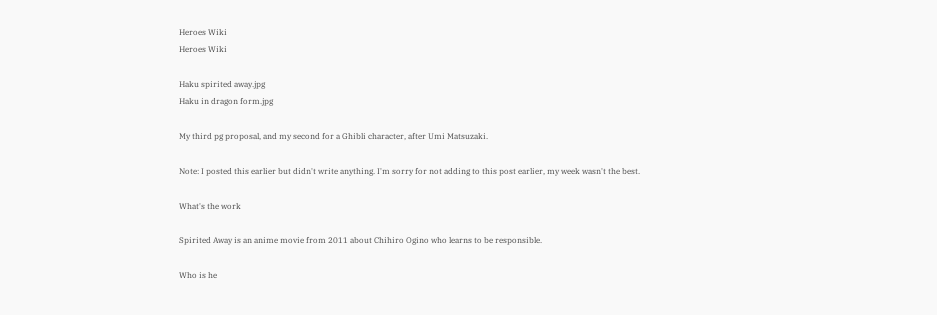Heroes Wiki
Heroes Wiki

Haku spirited away.jpg
Haku in dragon form.jpg

My third pg proposal, and my second for a Ghibli character, after Umi Matsuzaki.

Note: I posted this earlier but didn't write anything. I'm sorry for not adding to this post earlier, my week wasn't the best.

What's the work

Spirited Away is an anime movie from 2011 about Chihiro Ogino who learns to be responsible.

Who is he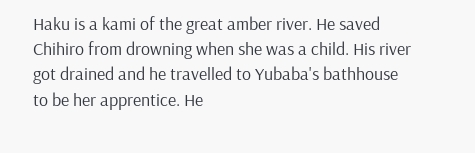Haku is a kami of the great amber river. He saved Chihiro from drowning when she was a child. His river got drained and he travelled to Yubaba's bathhouse to be her apprentice. He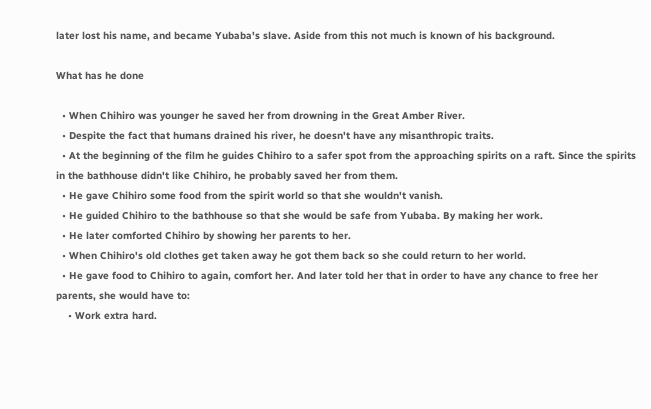later lost his name, and became Yubaba's slave. Aside from this not much is known of his background.

What has he done

  • When Chihiro was younger he saved her from drowning in the Great Amber River.
  • Despite the fact that humans drained his river, he doesn't have any misanthropic traits.
  • At the beginning of the film he guides Chihiro to a safer spot from the approaching spirits on a raft. Since the spirits in the bathhouse didn't like Chihiro, he probably saved her from them.
  • He gave Chihiro some food from the spirit world so that she wouldn't vanish.
  • He guided Chihiro to the bathhouse so that she would be safe from Yubaba. By making her work.
  • He later comforted Chihiro by showing her parents to her.
  • When Chihiro's old clothes get taken away he got them back so she could return to her world.
  • He gave food to Chihiro to again, comfort her. And later told her that in order to have any chance to free her parents, she would have to:
    • Work extra hard.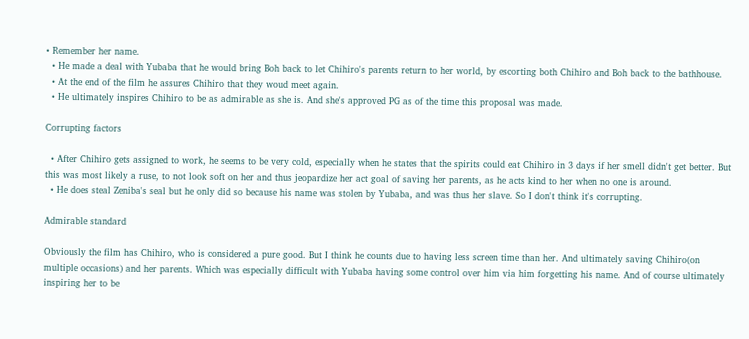• Remember her name.
  • He made a deal with Yubaba that he would bring Boh back to let Chihiro's parents return to her world, by escorting both Chihiro and Boh back to the bathhouse.
  • At the end of the film he assures Chihiro that they woud meet again.
  • He ultimately inspires Chihiro to be as admirable as she is. And she's approved PG as of the time this proposal was made.

Corrupting factors

  • After Chihiro gets assigned to work, he seems to be very cold, especially when he states that the spirits could eat Chihiro in 3 days if her smell didn't get better. But this was most likely a ruse, to not look soft on her and thus jeopardize her act goal of saving her parents, as he acts kind to her when no one is around.
  • He does steal Zeniba's seal but he only did so because his name was stolen by Yubaba, and was thus her slave. So I don't think it's corrupting.

Admirable standard

Obviously the film has Chihiro, who is considered a pure good. But I think he counts due to having less screen time than her. And ultimately saving Chihiro(on multiple occasions) and her parents. Which was especially difficult with Yubaba having some control over him via him forgetting his name. And of course ultimately inspiring her to be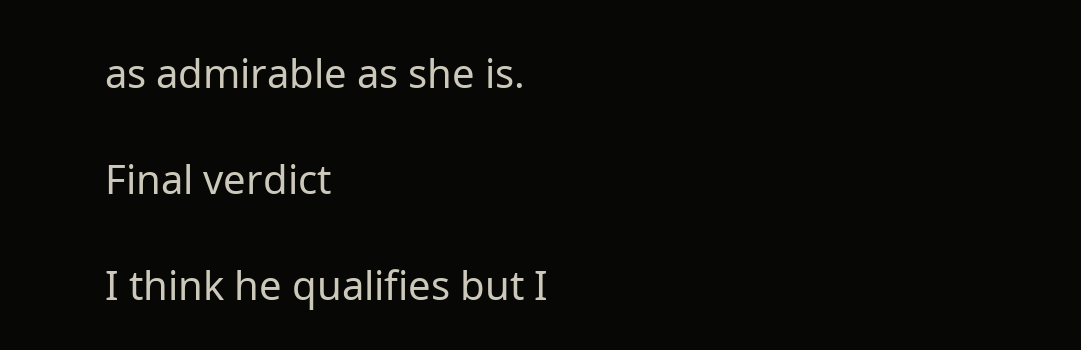as admirable as she is.

Final verdict

I think he qualifies but I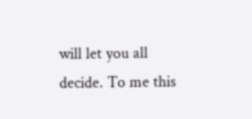will let you all decide. To me this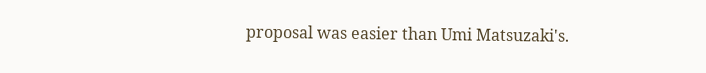proposal was easier than Umi Matsuzaki's.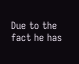Due to the fact he has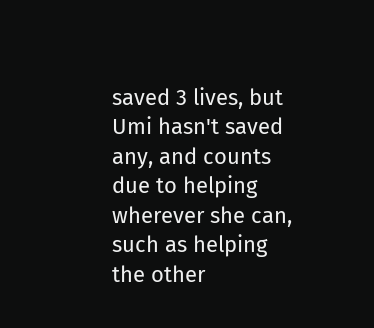saved 3 lives, but Umi hasn't saved any, and counts due to helping wherever she can, such as helping the other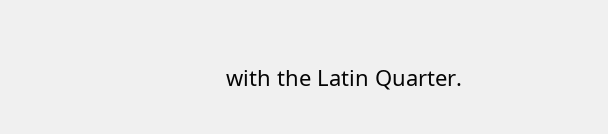with the Latin Quarter.